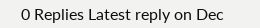0 Replies Latest reply on Dec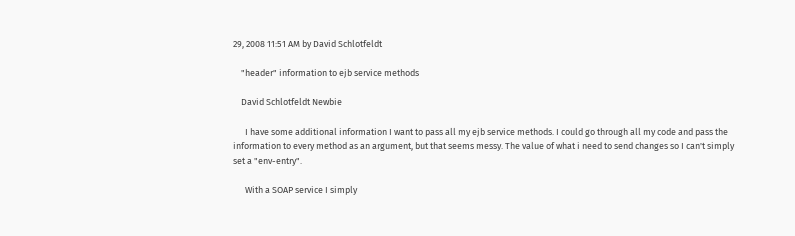29, 2008 11:51 AM by David Schlotfeldt

    "header" information to ejb service methods

    David Schlotfeldt Newbie

      I have some additional information I want to pass all my ejb service methods. I could go through all my code and pass the information to every method as an argument, but that seems messy. The value of what i need to send changes so I can't simply set a "env-entry".

      With a SOAP service I simply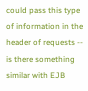could pass this type of information in the header of requests -- is there something similar with EJB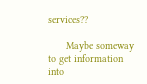services??

      Maybe someway to get information into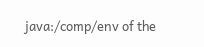java:/comp/env of the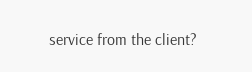service from the client?